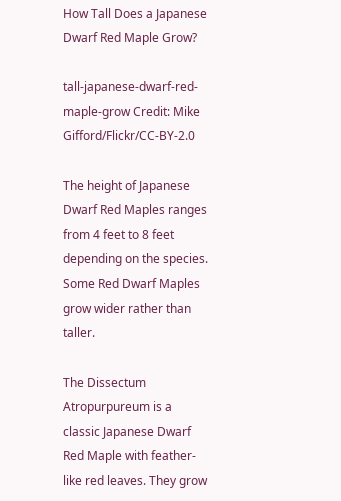How Tall Does a Japanese Dwarf Red Maple Grow?

tall-japanese-dwarf-red-maple-grow Credit: Mike Gifford/Flickr/CC-BY-2.0

The height of Japanese Dwarf Red Maples ranges from 4 feet to 8 feet depending on the species. Some Red Dwarf Maples grow wider rather than taller.

The Dissectum Atropurpureum is a classic Japanese Dwarf Red Maple with feather-like red leaves. They grow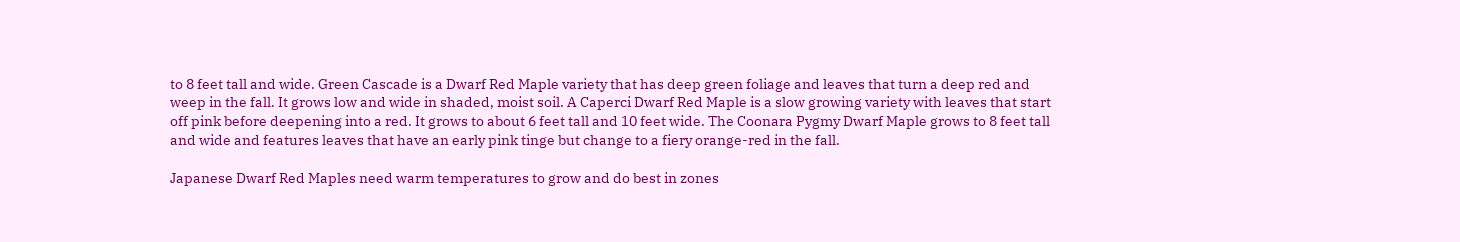to 8 feet tall and wide. Green Cascade is a Dwarf Red Maple variety that has deep green foliage and leaves that turn a deep red and weep in the fall. It grows low and wide in shaded, moist soil. A Caperci Dwarf Red Maple is a slow growing variety with leaves that start off pink before deepening into a red. It grows to about 6 feet tall and 10 feet wide. The Coonara Pygmy Dwarf Maple grows to 8 feet tall and wide and features leaves that have an early pink tinge but change to a fiery orange-red in the fall.

Japanese Dwarf Red Maples need warm temperatures to grow and do best in zones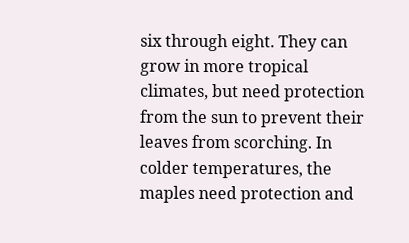six through eight. They can grow in more tropical climates, but need protection from the sun to prevent their leaves from scorching. In colder temperatures, the maples need protection and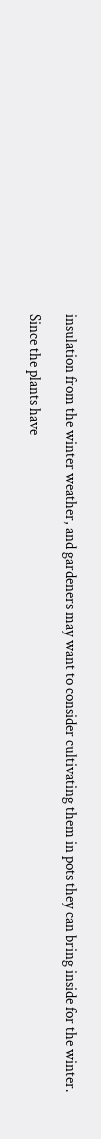insulation from the winter weather, and gardeners may want to consider cultivating them in pots they can bring inside for the winter.

Since the plants have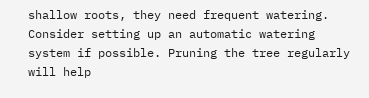shallow roots, they need frequent watering. Consider setting up an automatic watering system if possible. Pruning the tree regularly will help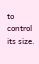to control its size.